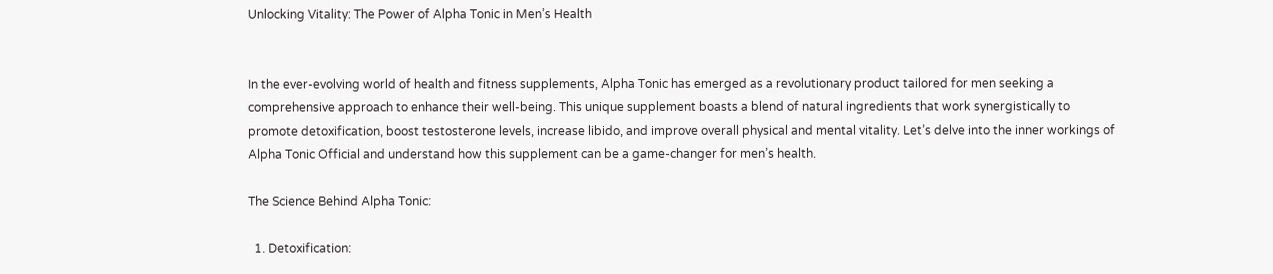Unlocking Vitality: The Power of Alpha Tonic in Men’s Health


In the ever-evolving world of health and fitness supplements, Alpha Tonic has emerged as a revolutionary product tailored for men seeking a comprehensive approach to enhance their well-being. This unique supplement boasts a blend of natural ingredients that work synergistically to promote detoxification, boost testosterone levels, increase libido, and improve overall physical and mental vitality. Let’s delve into the inner workings of Alpha Tonic Official and understand how this supplement can be a game-changer for men’s health.

The Science Behind Alpha Tonic:

  1. Detoxification: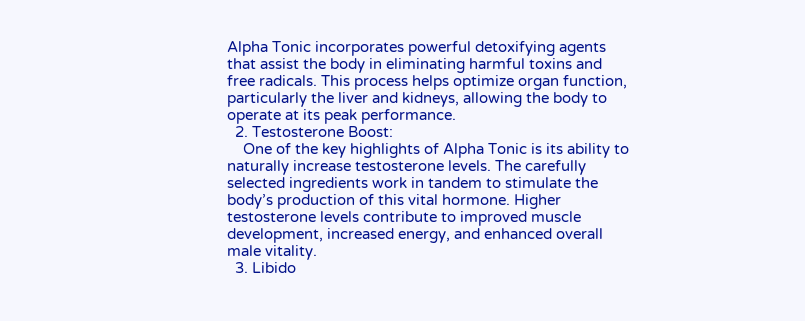Alpha Tonic incorporates powerful detoxifying agents that assist the body in eliminating harmful toxins and free radicals. This process helps optimize organ function, particularly the liver and kidneys, allowing the body to operate at its peak performance.
  2. Testosterone Boost:
    One of the key highlights of Alpha Tonic is its ability to naturally increase testosterone levels. The carefully selected ingredients work in tandem to stimulate the body’s production of this vital hormone. Higher testosterone levels contribute to improved muscle development, increased energy, and enhanced overall male vitality.
  3. Libido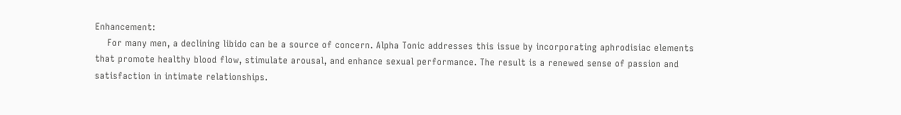Enhancement:
    For many men, a declining libido can be a source of concern. Alpha Tonic addresses this issue by incorporating aphrodisiac elements that promote healthy blood flow, stimulate arousal, and enhance sexual performance. The result is a renewed sense of passion and satisfaction in intimate relationships.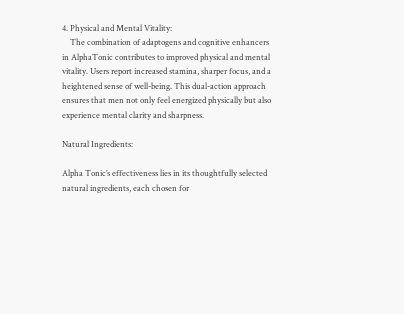4. Physical and Mental Vitality:
    The combination of adaptogens and cognitive enhancers in AlphaTonic contributes to improved physical and mental vitality. Users report increased stamina, sharper focus, and a heightened sense of well-being. This dual-action approach ensures that men not only feel energized physically but also experience mental clarity and sharpness.

Natural Ingredients:

Alpha Tonic’s effectiveness lies in its thoughtfully selected natural ingredients, each chosen for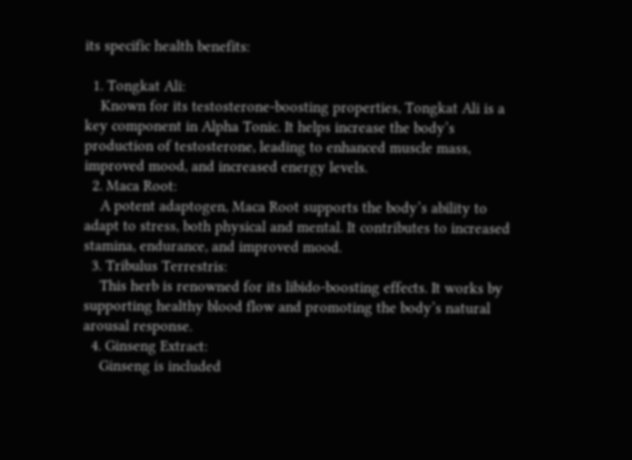its specific health benefits:

  1. Tongkat Ali:
    Known for its testosterone-boosting properties, Tongkat Ali is a key component in Alpha Tonic. It helps increase the body’s production of testosterone, leading to enhanced muscle mass, improved mood, and increased energy levels.
  2. Maca Root:
    A potent adaptogen, Maca Root supports the body’s ability to adapt to stress, both physical and mental. It contributes to increased stamina, endurance, and improved mood.
  3. Tribulus Terrestris:
    This herb is renowned for its libido-boosting effects. It works by supporting healthy blood flow and promoting the body’s natural arousal response.
  4. Ginseng Extract:
    Ginseng is included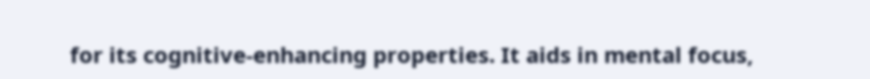for its cognitive-enhancing properties. It aids in mental focus,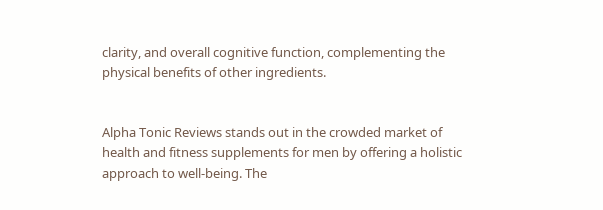clarity, and overall cognitive function, complementing the physical benefits of other ingredients.


Alpha Tonic Reviews stands out in the crowded market of health and fitness supplements for men by offering a holistic approach to well-being. The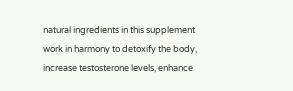natural ingredients in this supplement work in harmony to detoxify the body, increase testosterone levels, enhance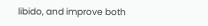libido, and improve both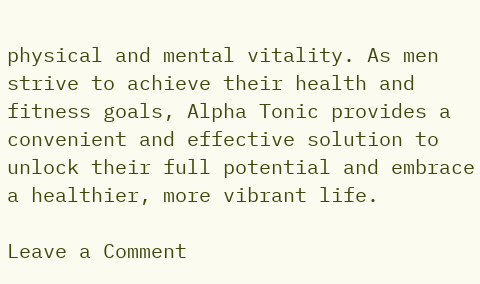physical and mental vitality. As men strive to achieve their health and fitness goals, Alpha Tonic provides a convenient and effective solution to unlock their full potential and embrace a healthier, more vibrant life.

Leave a Comment